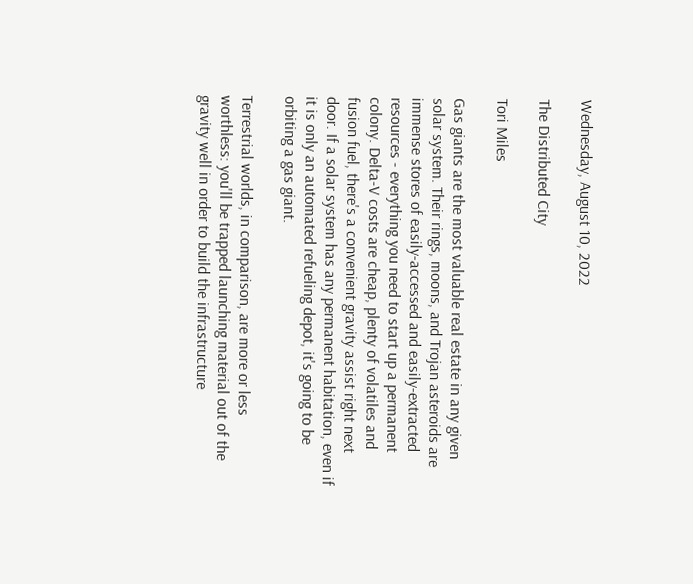Wednesday, August 10, 2022

The Distributed City

Tori Miles

Gas giants are the most valuable real estate in any given solar system. Their rings, moons, and Trojan asteroids are immense stores of easily-accessed and easily-extracted resources - everything you need to start up a permanent colony. Delta-V costs are cheap, plenty of volatiles and fusion fuel, there's a convenient gravity assist right next door. If a solar system has any permanent habitation, even if it is only an automated refueling depot, it's going to be orbiting a gas giant.

Terrestrial worlds, in comparison, are more or less worthless: you'll be trapped launching material out of the gravity well in order to build the infrastructure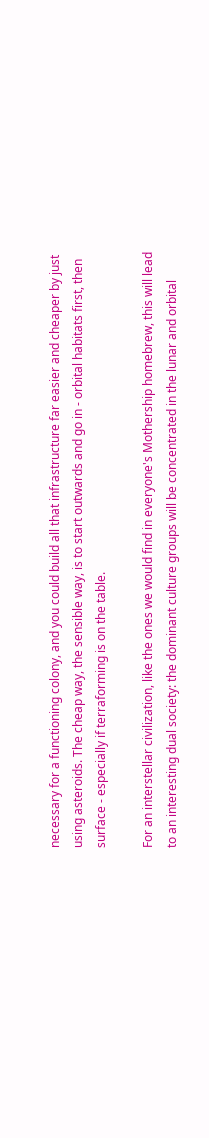necessary for a functioning colony, and you could build all that infrastructure far easier and cheaper by just using asteroids. The cheap way, the sensible way, is to start outwards and go in - orbital habitats first, then surface - especially if terraforming is on the table.

For an interstellar civilization, like the ones we would find in everyone's Mothership homebrew, this will lead to an interesting dual society: the dominant culture groups will be concentrated in the lunar and orbital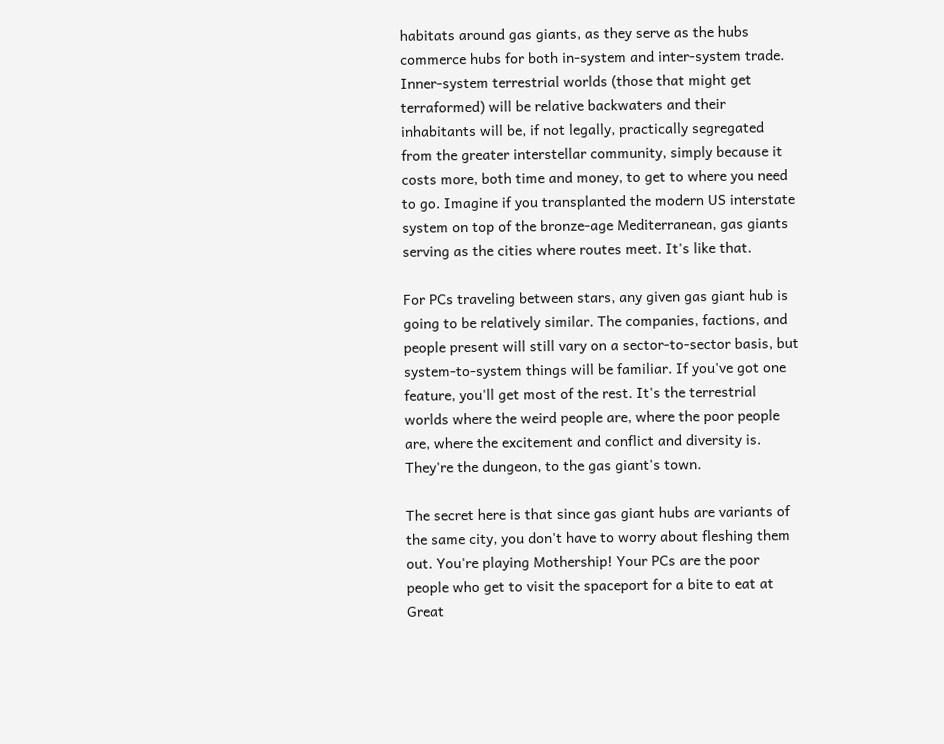habitats around gas giants, as they serve as the hubs commerce hubs for both in-system and inter-system trade. Inner-system terrestrial worlds (those that might get terraformed) will be relative backwaters and their inhabitants will be, if not legally, practically segregated from the greater interstellar community, simply because it costs more, both time and money, to get to where you need to go. Imagine if you transplanted the modern US interstate system on top of the bronze-age Mediterranean, gas giants serving as the cities where routes meet. It's like that.

For PCs traveling between stars, any given gas giant hub is going to be relatively similar. The companies, factions, and people present will still vary on a sector-to-sector basis, but system-to-system things will be familiar. If you've got one feature, you'll get most of the rest. It's the terrestrial worlds where the weird people are, where the poor people are, where the excitement and conflict and diversity is. They're the dungeon, to the gas giant's town.

The secret here is that since gas giant hubs are variants of the same city, you don't have to worry about fleshing them out. You're playing Mothership! Your PCs are the poor people who get to visit the spaceport for a bite to eat at Great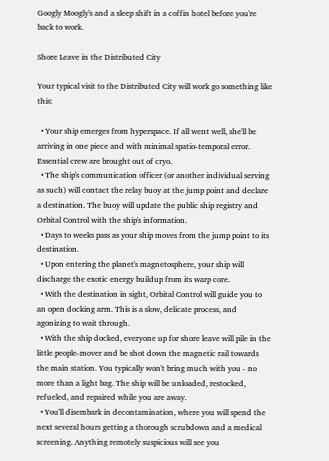Googly Moogly's and a sleep shift in a coffin hotel before you're back to work.

Shore Leave in the Distributed City

Your typical visit to the Distributed City will work go something like this:

  • Your ship emerges from hyperspace. If all went well, she'll be arriving in one piece and with minimal spatio-temporal error. Essential crew are brought out of cryo.
  • The ship's communication officer (or another individual serving as such) will contact the relay buoy at the jump point and declare a destination. The buoy will update the public ship registry and Orbital Control with the ship's information.
  • Days to weeks pass as your ship moves from the jump point to its destination.
  • Upon entering the planet's magnetosphere, your ship will discharge the exotic energy buildup from its warp core.
  • With the destination in sight, Orbital Control will guide you to an open docking arm. This is a slow, delicate process, and agonizing to wait through.
  • With the ship docked, everyone up for shore leave will pile in the little people-mover and be shot down the magnetic rail towards the main station. You typically won't bring much with you - no more than a light bag. The ship will be unloaded, restocked, refueled, and repaired while you are away.
  • You'll disembark in decontamination, where you will spend the next several hours getting a thorough scrubdown and a medical screening. Anything remotely suspicious will see you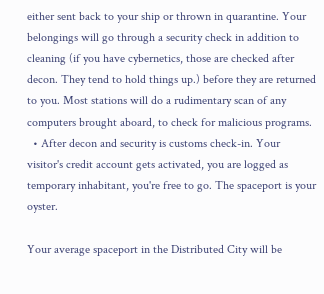either sent back to your ship or thrown in quarantine. Your belongings will go through a security check in addition to cleaning (if you have cybernetics, those are checked after decon. They tend to hold things up.) before they are returned to you. Most stations will do a rudimentary scan of any computers brought aboard, to check for malicious programs.
  • After decon and security is customs check-in. Your visitor's credit account gets activated, you are logged as temporary inhabitant, you're free to go. The spaceport is your oyster.

Your average spaceport in the Distributed City will be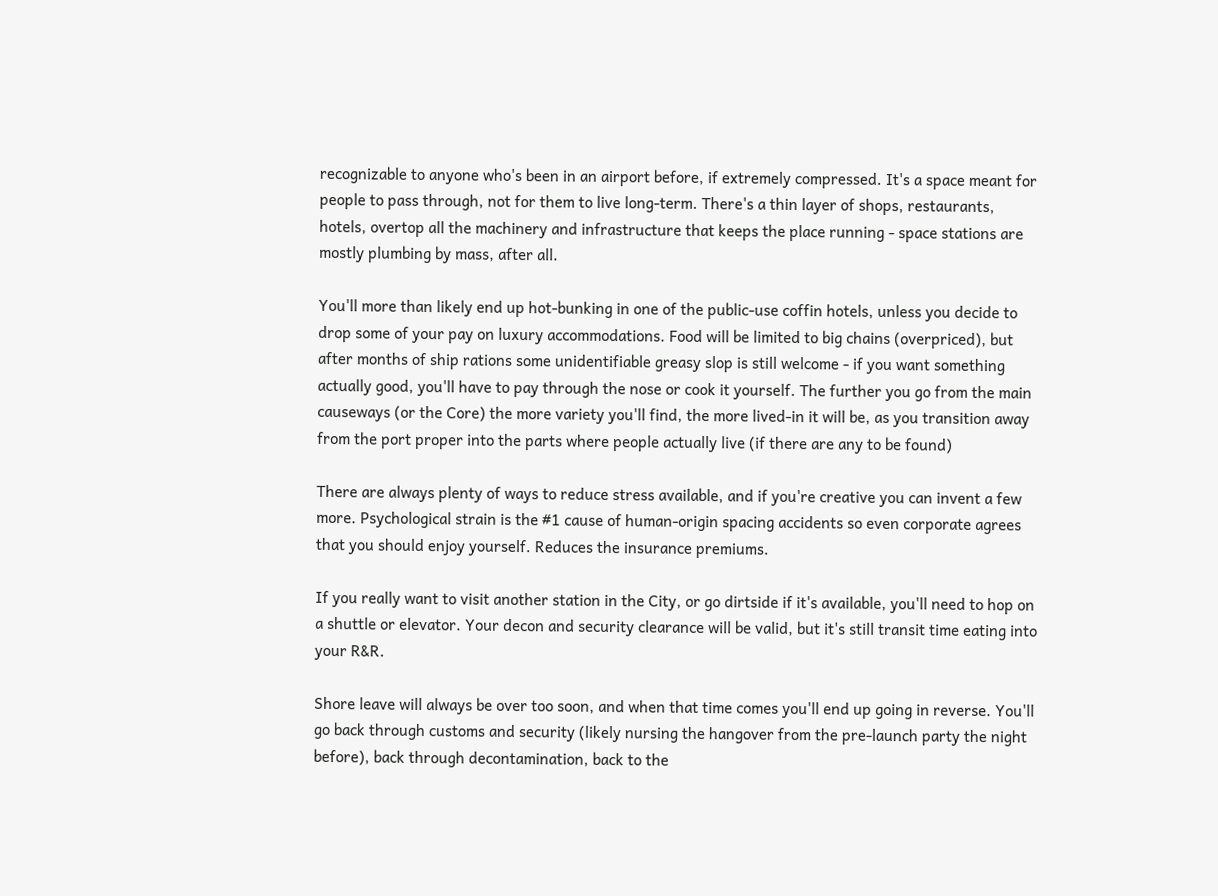recognizable to anyone who's been in an airport before, if extremely compressed. It's a space meant for people to pass through, not for them to live long-term. There's a thin layer of shops, restaurants, hotels, overtop all the machinery and infrastructure that keeps the place running - space stations are mostly plumbing by mass, after all.

You'll more than likely end up hot-bunking in one of the public-use coffin hotels, unless you decide to drop some of your pay on luxury accommodations. Food will be limited to big chains (overpriced), but after months of ship rations some unidentifiable greasy slop is still welcome - if you want something actually good, you'll have to pay through the nose or cook it yourself. The further you go from the main causeways (or the Core) the more variety you'll find, the more lived-in it will be, as you transition away from the port proper into the parts where people actually live (if there are any to be found)

There are always plenty of ways to reduce stress available, and if you're creative you can invent a few more. Psychological strain is the #1 cause of human-origin spacing accidents so even corporate agrees that you should enjoy yourself. Reduces the insurance premiums.

If you really want to visit another station in the City, or go dirtside if it's available, you'll need to hop on a shuttle or elevator. Your decon and security clearance will be valid, but it's still transit time eating into your R&R.

Shore leave will always be over too soon, and when that time comes you'll end up going in reverse. You'll go back through customs and security (likely nursing the hangover from the pre-launch party the night before), back through decontamination, back to the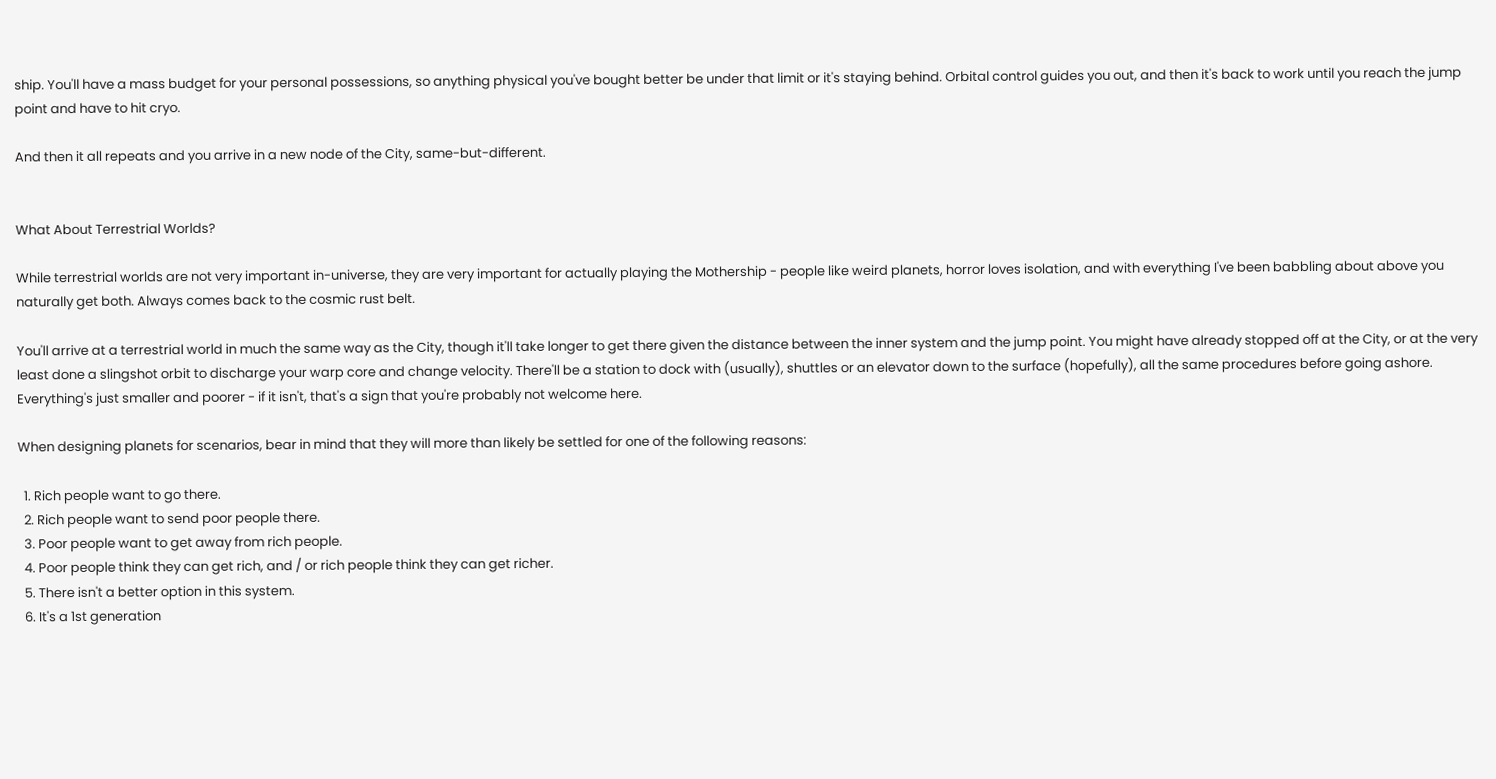ship. You'll have a mass budget for your personal possessions, so anything physical you've bought better be under that limit or it's staying behind. Orbital control guides you out, and then it's back to work until you reach the jump point and have to hit cryo.

And then it all repeats and you arrive in a new node of the City, same-but-different.


What About Terrestrial Worlds?

While terrestrial worlds are not very important in-universe, they are very important for actually playing the Mothership - people like weird planets, horror loves isolation, and with everything I've been babbling about above you naturally get both. Always comes back to the cosmic rust belt.

You'll arrive at a terrestrial world in much the same way as the City, though it'll take longer to get there given the distance between the inner system and the jump point. You might have already stopped off at the City, or at the very least done a slingshot orbit to discharge your warp core and change velocity. There'll be a station to dock with (usually), shuttles or an elevator down to the surface (hopefully), all the same procedures before going ashore. Everything's just smaller and poorer - if it isn't, that's a sign that you're probably not welcome here.

When designing planets for scenarios, bear in mind that they will more than likely be settled for one of the following reasons:

  1. Rich people want to go there.
  2. Rich people want to send poor people there.
  3. Poor people want to get away from rich people.
  4. Poor people think they can get rich, and / or rich people think they can get richer.
  5. There isn't a better option in this system.
  6. It's a 1st generation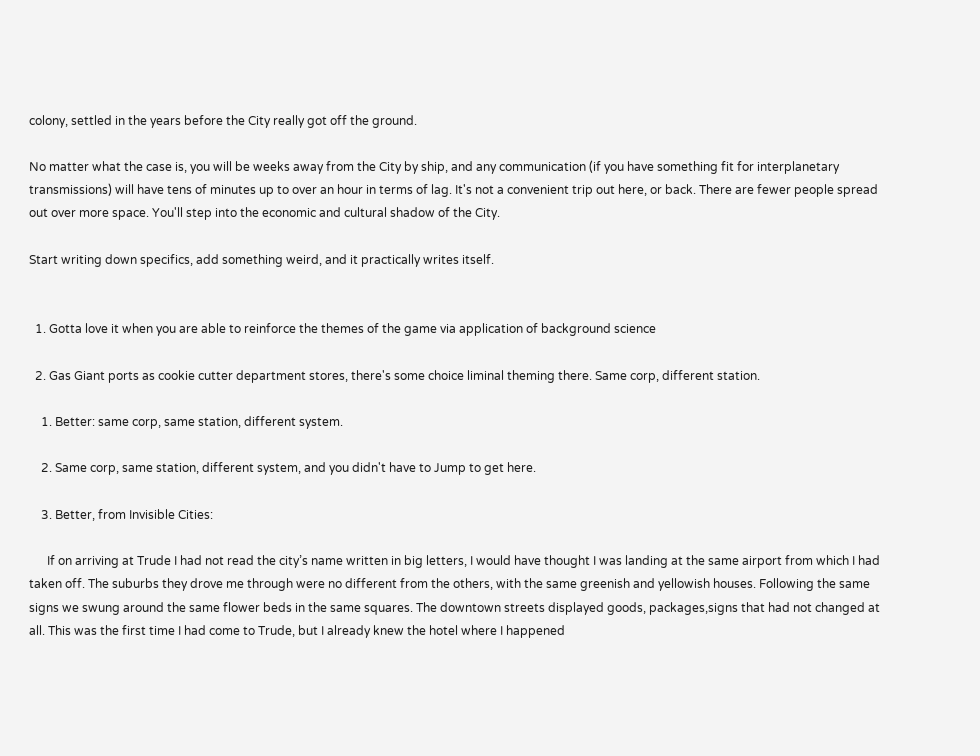colony, settled in the years before the City really got off the ground.

No matter what the case is, you will be weeks away from the City by ship, and any communication (if you have something fit for interplanetary transmissions) will have tens of minutes up to over an hour in terms of lag. It's not a convenient trip out here, or back. There are fewer people spread out over more space. You'll step into the economic and cultural shadow of the City.

Start writing down specifics, add something weird, and it practically writes itself.


  1. Gotta love it when you are able to reinforce the themes of the game via application of background science

  2. Gas Giant ports as cookie cutter department stores, there's some choice liminal theming there. Same corp, different station.

    1. Better: same corp, same station, different system.

    2. Same corp, same station, different system, and you didn't have to Jump to get here.

    3. Better, from Invisible Cities:

      If on arriving at Trude I had not read the city’s name written in big letters, I would have thought I was landing at the same airport from which I had taken off. The suburbs they drove me through were no different from the others, with the same greenish and yellowish houses. Following the same signs we swung around the same flower beds in the same squares. The downtown streets displayed goods, packages,signs that had not changed at all. This was the first time I had come to Trude, but I already knew the hotel where I happened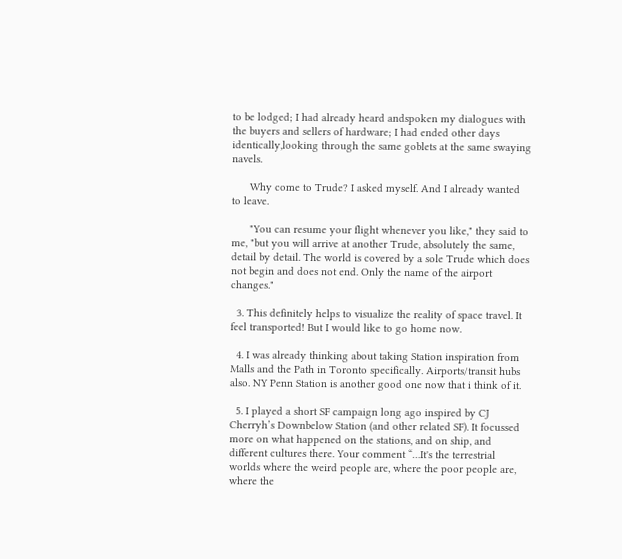to be lodged; I had already heard andspoken my dialogues with the buyers and sellers of hardware; I had ended other days identically,looking through the same goblets at the same swaying navels.

      Why come to Trude? I asked myself. And I already wanted to leave.

      "You can resume your flight whenever you like," they said to me, "but you will arrive at another Trude, absolutely the same, detail by detail. The world is covered by a sole Trude which does not begin and does not end. Only the name of the airport changes."

  3. This definitely helps to visualize the reality of space travel. It feel transported! But I would like to go home now.

  4. I was already thinking about taking Station inspiration from Malls and the Path in Toronto specifically. Airports/transit hubs also. NY Penn Station is another good one now that i think of it.

  5. I played a short SF campaign long ago inspired by CJ Cherryh’s Downbelow Station (and other related SF). It focussed more on what happened on the stations, and on ship, and different cultures there. Your comment “…It's the terrestrial worlds where the weird people are, where the poor people are, where the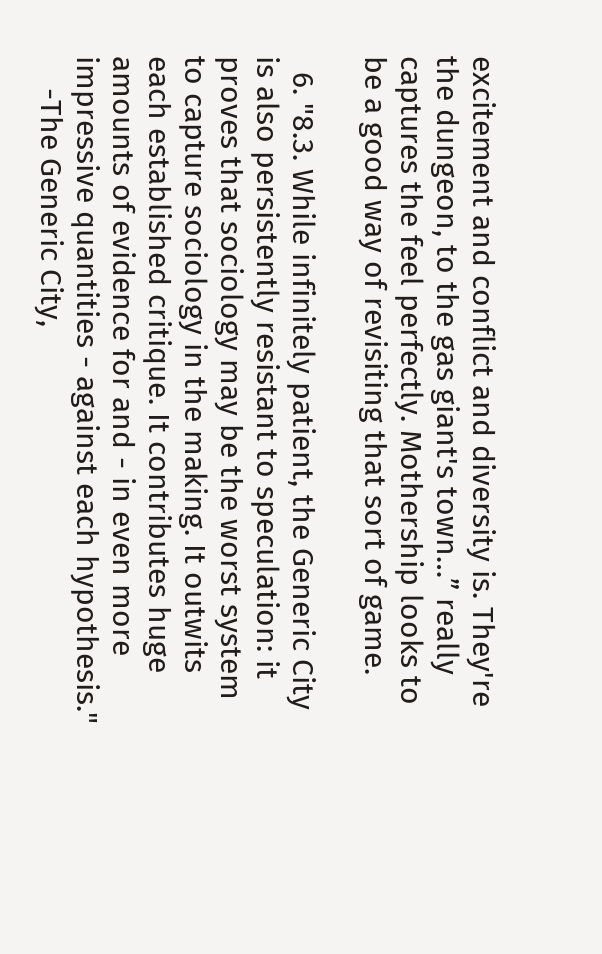excitement and conflict and diversity is. They're the dungeon, to the gas giant's town…” really captures the feel perfectly. Mothership looks to be a good way of revisiting that sort of game.

  6. "8.3. While infinitely patient, the Generic City is also persistently resistant to speculation: it proves that sociology may be the worst system to capture sociology in the making. It outwits each established critique. It contributes huge amounts of evidence for and - in even more impressive quantities - against each hypothesis."
    -The Generic City,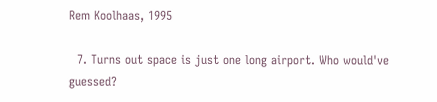Rem Koolhaas, 1995

  7. Turns out space is just one long airport. Who would've guessed?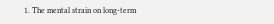1. The mental strain on long-term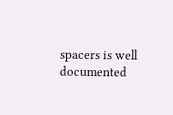spacers is well documented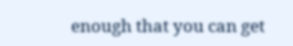enough that you can get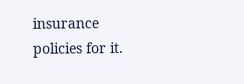insurance policies for it.